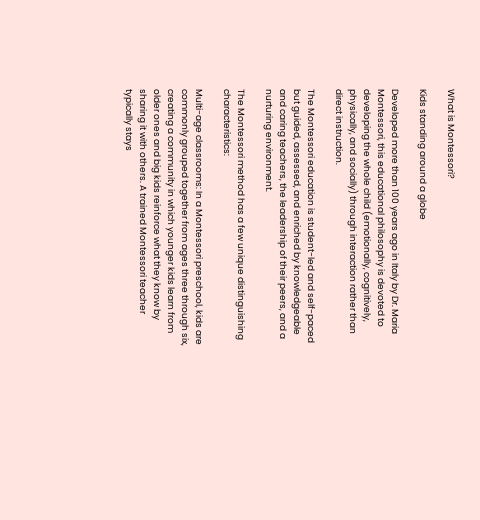What is Montessori?

Kids standing around a globe

Developed more than 100 years ago in Italy by Dr. Maria Montessori, this educational philosophy is devoted to developing the whole child (emotionally, cognitively, physically, and socially) through interaction rather than direct instruction.

The Montessori education is student-led and self-paced but guided, assessed, and enriched by knowledgeable and caring teachers, the leadership of their peers, and a nurturing environment.

The Montessori method has a few unique distinguishing characteristics:

Multi-age classrooms: In a Montessori preschool, kids are commonly grouped together from ages three through six, creating a community in which younger kids learn from older ones and big kids reinforce what they know by sharing it with others. A trained Montessori teacher typically stays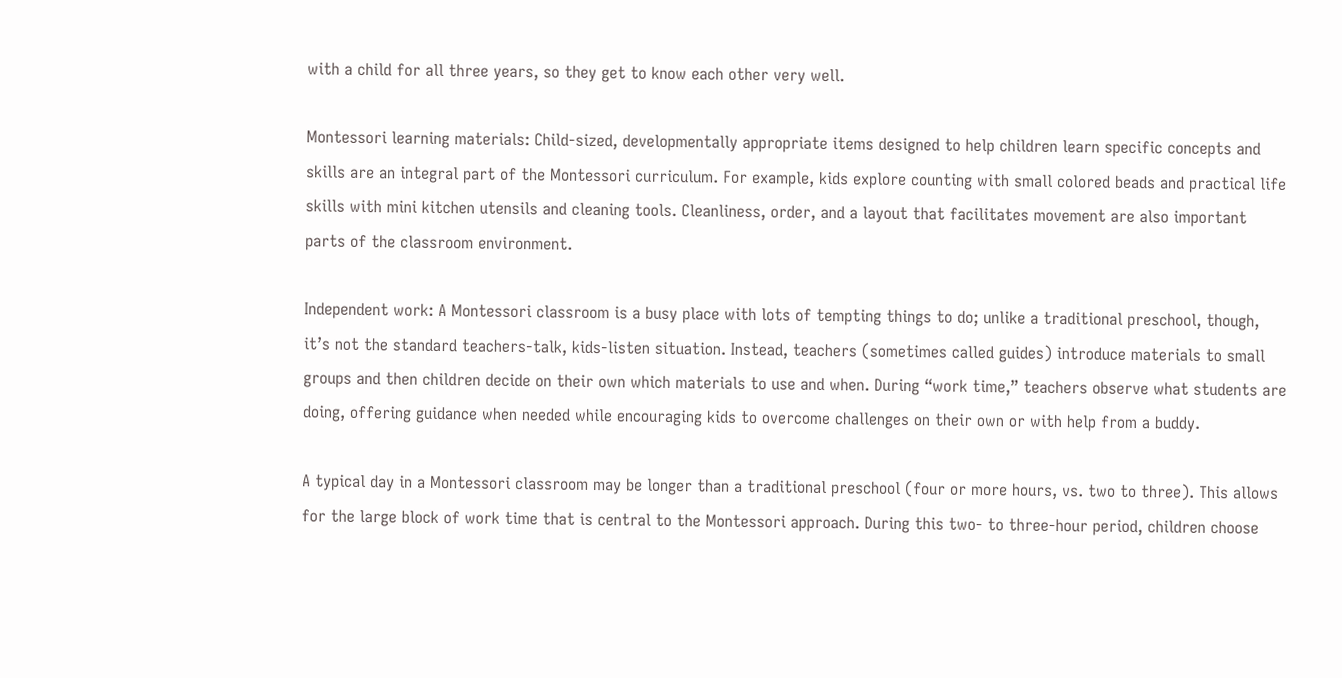with a child for all three years, so they get to know each other very well.

Montessori learning materials: Child-sized, developmentally appropriate items designed to help children learn specific concepts and skills are an integral part of the Montessori curriculum. For example, kids explore counting with small colored beads and practical life skills with mini kitchen utensils and cleaning tools. Cleanliness, order, and a layout that facilitates movement are also important parts of the classroom environment.

Independent work: A Montessori classroom is a busy place with lots of tempting things to do; unlike a traditional preschool, though, it’s not the standard teachers-talk, kids-listen situation. Instead, teachers (sometimes called guides) introduce materials to small groups and then children decide on their own which materials to use and when. During “work time,” teachers observe what students are doing, offering guidance when needed while encouraging kids to overcome challenges on their own or with help from a buddy.

A typical day in a Montessori classroom may be longer than a traditional preschool (four or more hours, vs. two to three). This allows for the large block of work time that is central to the Montessori approach. During this two- to three-hour period, children choose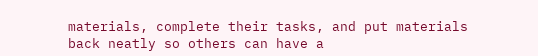materials, complete their tasks, and put materials back neatly so others can have a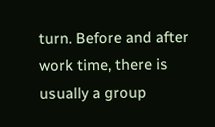turn. Before and after work time, there is usually a group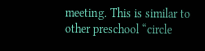meeting. This is similar to other preschool “circle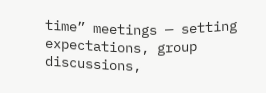time” meetings — setting expectations, group discussions,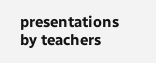presentations by teachers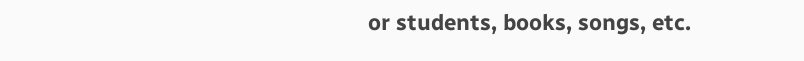or students, books, songs, etc.